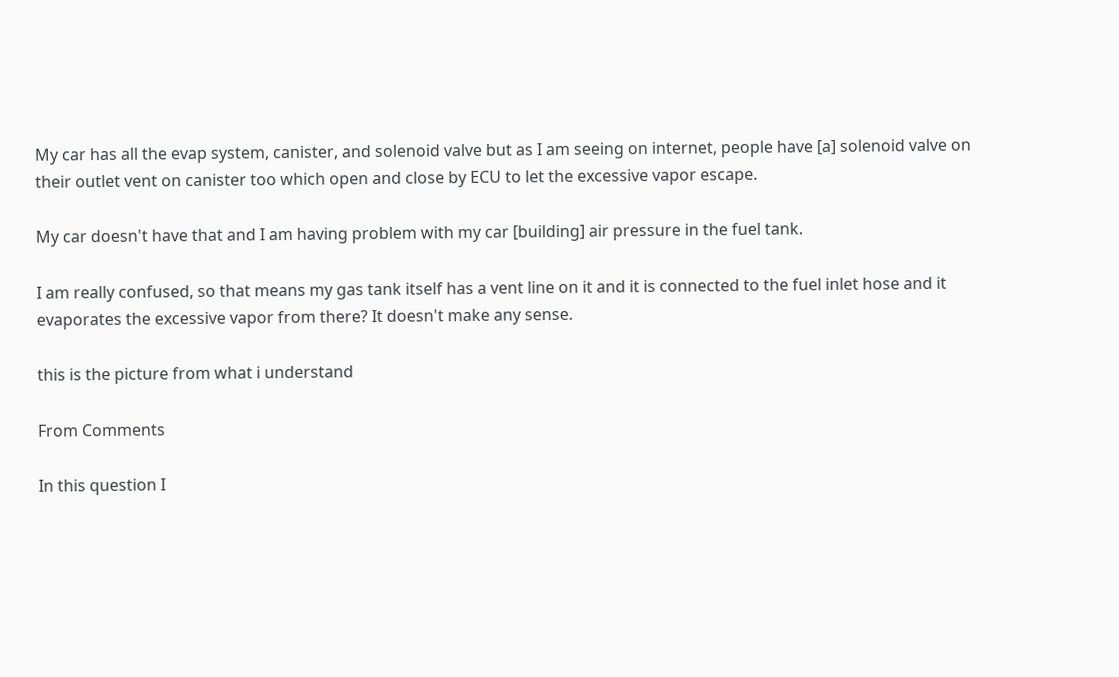My car has all the evap system, canister, and solenoid valve but as I am seeing on internet, people have [a] solenoid valve on their outlet vent on canister too which open and close by ECU to let the excessive vapor escape.

My car doesn't have that and I am having problem with my car [building] air pressure in the fuel tank.

I am really confused, so that means my gas tank itself has a vent line on it and it is connected to the fuel inlet hose and it evaporates the excessive vapor from there? It doesn't make any sense.

this is the picture from what i understand

From Comments

In this question I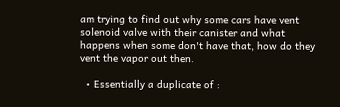am trying to find out why some cars have vent solenoid valve with their canister and what happens when some don't have that, how do they vent the vapor out then.

  • Essentially a duplicate of :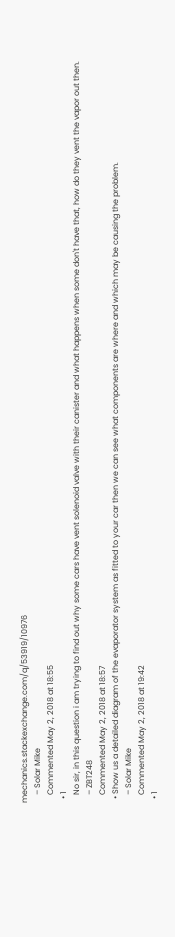mechanics.stackexchange.com/q/53919/10976
    – Solar Mike
    Commented May 2, 2018 at 18:55
  • 1
    No sir, in this question i am trying to find out why some cars have vent solenoid valve with their canister and what happens when some don't have that, how do they vent the vapor out then.
    – ZBT248
    Commented May 2, 2018 at 18:57
  • Show us a detailed diagram of the evaporator system as fitted to your car then we can see what components are where and which may be causing the problem.
    – Solar Mike
    Commented May 2, 2018 at 19:42
  • 1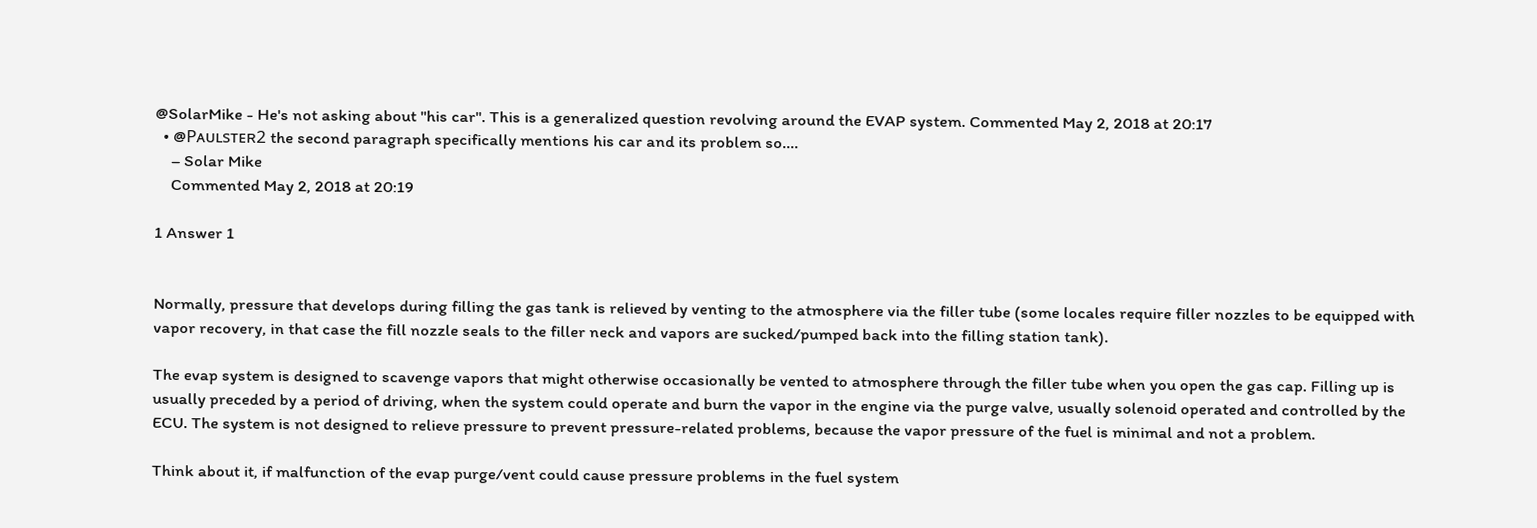@SolarMike - He's not asking about "his car". This is a generalized question revolving around the EVAP system. Commented May 2, 2018 at 20:17
  • @Pᴀᴜʟsᴛᴇʀ2 the second paragraph specifically mentions his car and its problem so....
    – Solar Mike
    Commented May 2, 2018 at 20:19

1 Answer 1


Normally, pressure that develops during filling the gas tank is relieved by venting to the atmosphere via the filler tube (some locales require filler nozzles to be equipped with vapor recovery, in that case the fill nozzle seals to the filler neck and vapors are sucked/pumped back into the filling station tank).

The evap system is designed to scavenge vapors that might otherwise occasionally be vented to atmosphere through the filler tube when you open the gas cap. Filling up is usually preceded by a period of driving, when the system could operate and burn the vapor in the engine via the purge valve, usually solenoid operated and controlled by the ECU. The system is not designed to relieve pressure to prevent pressure-related problems, because the vapor pressure of the fuel is minimal and not a problem.

Think about it, if malfunction of the evap purge/vent could cause pressure problems in the fuel system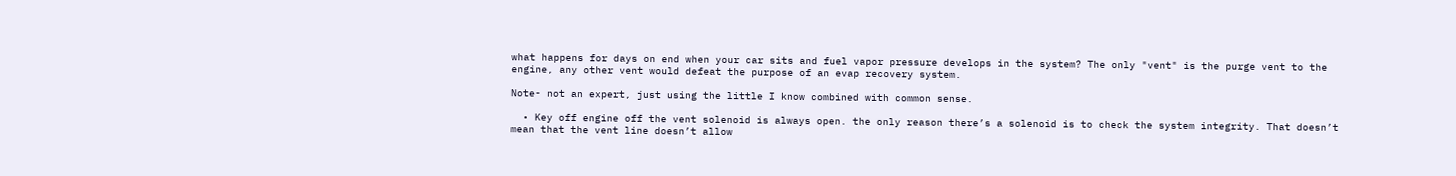what happens for days on end when your car sits and fuel vapor pressure develops in the system? The only "vent" is the purge vent to the engine, any other vent would defeat the purpose of an evap recovery system.

Note- not an expert, just using the little I know combined with common sense.

  • Key off engine off the vent solenoid is always open. the only reason there’s a solenoid is to check the system integrity. That doesn’t mean that the vent line doesn’t allow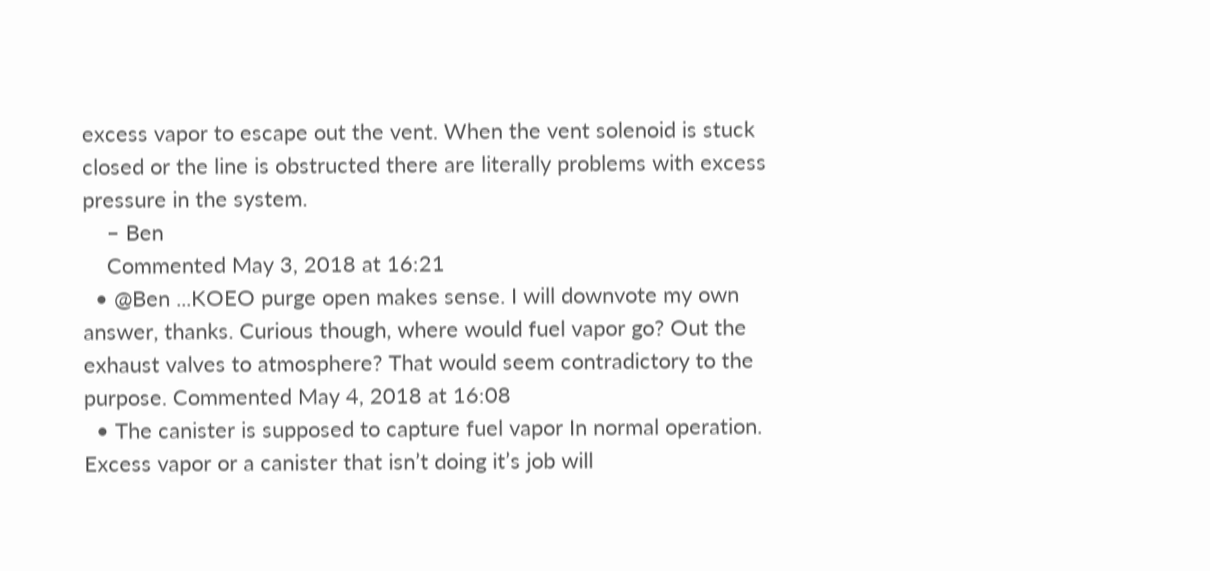excess vapor to escape out the vent. When the vent solenoid is stuck closed or the line is obstructed there are literally problems with excess pressure in the system.
    – Ben
    Commented May 3, 2018 at 16:21
  • @Ben ...KOEO purge open makes sense. I will downvote my own answer, thanks. Curious though, where would fuel vapor go? Out the exhaust valves to atmosphere? That would seem contradictory to the purpose. Commented May 4, 2018 at 16:08
  • The canister is supposed to capture fuel vapor In normal operation. Excess vapor or a canister that isn’t doing it’s job will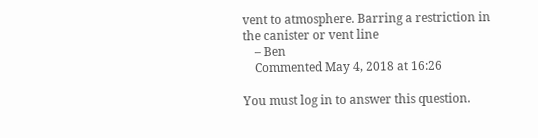vent to atmosphere. Barring a restriction in the canister or vent line
    – Ben
    Commented May 4, 2018 at 16:26

You must log in to answer this question.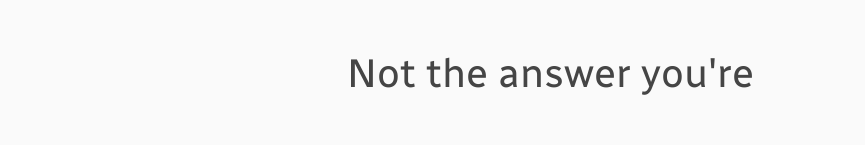Not the answer you're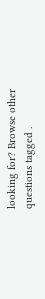looking for? Browse other questions tagged .